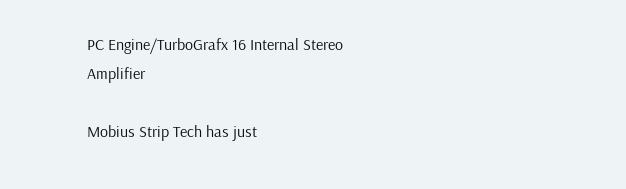PC Engine/TurboGrafx 16 Internal Stereo Amplifier

Mobius Strip Tech has just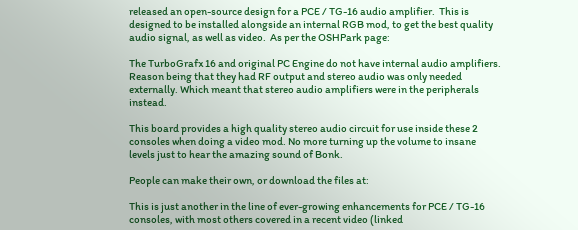released an open-source design for a PCE / TG-16 audio amplifier.  This is designed to be installed alongside an internal RGB mod, to get the best quality audio signal, as well as video.  As per the OSHPark page:

The TurboGrafx 16 and original PC Engine do not have internal audio amplifiers. Reason being that they had RF output and stereo audio was only needed externally. Which meant that stereo audio amplifiers were in the peripherals instead.

This board provides a high quality stereo audio circuit for use inside these 2 consoles when doing a video mod. No more turning up the volume to insane levels just to hear the amazing sound of Bonk.

People can make their own, or download the files at:

This is just another in the line of ever-growing enhancements for PCE / TG-16 consoles, with most others covered in a recent video (linked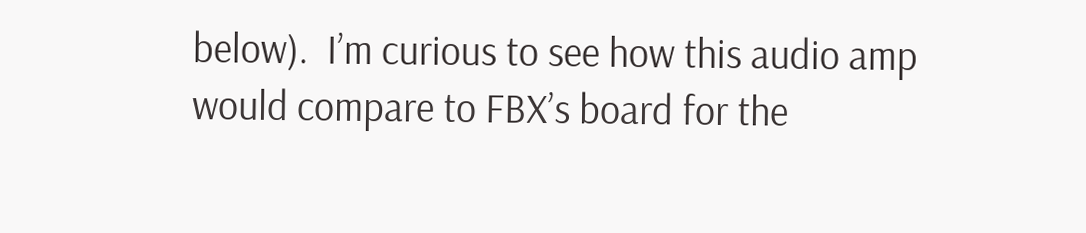below).  I’m curious to see how this audio amp would compare to FBX’s board for the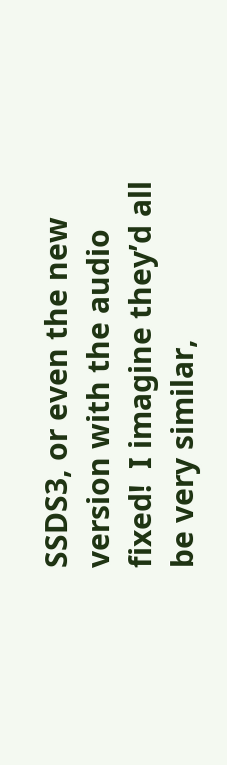SSDS3, or even the new version with the audio fixed!  I imagine they’d all be very similar,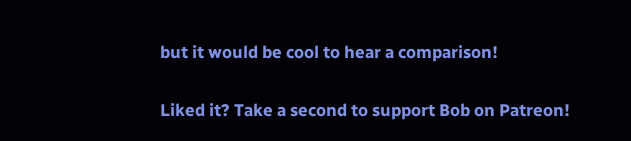but it would be cool to hear a comparison!

Liked it? Take a second to support Bob on Patreon!